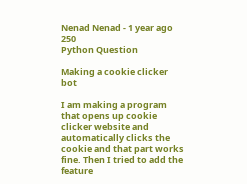Nenad Nenad - 1 year ago 250
Python Question

Making a cookie clicker bot

I am making a program that opens up cookie clicker website and automatically clicks the cookie and that part works fine. Then I tried to add the feature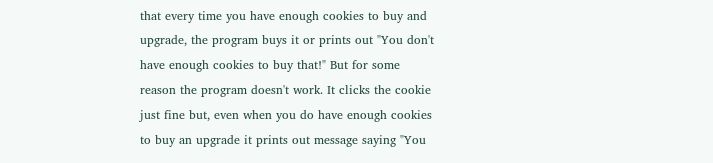that every time you have enough cookies to buy and upgrade, the program buys it or prints out "You don't have enough cookies to buy that!" But for some reason the program doesn't work. It clicks the cookie just fine but, even when you do have enough cookies to buy an upgrade it prints out message saying "You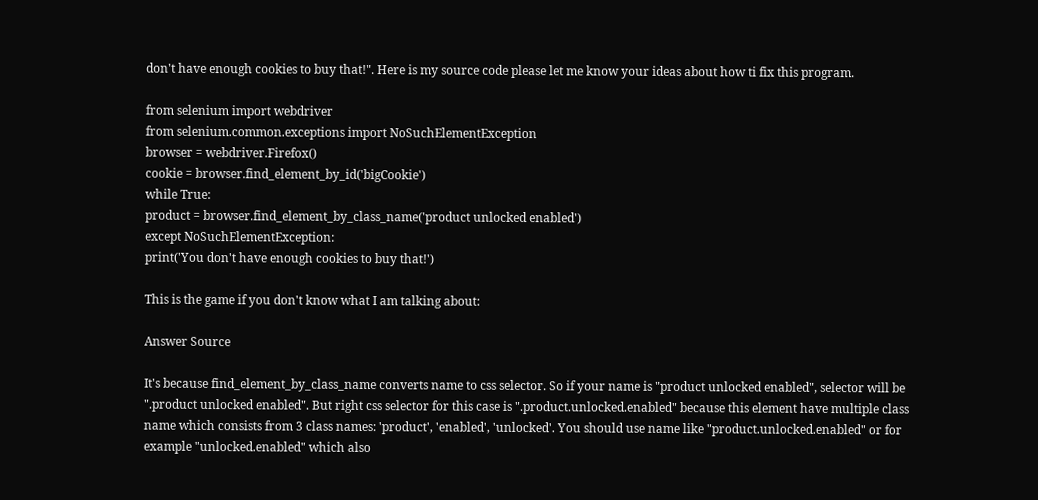don't have enough cookies to buy that!". Here is my source code please let me know your ideas about how ti fix this program.

from selenium import webdriver
from selenium.common.exceptions import NoSuchElementException
browser = webdriver.Firefox()
cookie = browser.find_element_by_id('bigCookie')
while True:
product = browser.find_element_by_class_name('product unlocked enabled')
except NoSuchElementException:
print('You don't have enough cookies to buy that!')

This is the game if you don't know what I am talking about:

Answer Source

It's because find_element_by_class_name converts name to css selector. So if your name is "product unlocked enabled", selector will be ".product unlocked enabled". But right css selector for this case is ".product.unlocked.enabled" because this element have multiple class name which consists from 3 class names: 'product', 'enabled', 'unlocked'. You should use name like "product.unlocked.enabled" or for example "unlocked.enabled" which also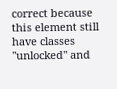correct because this element still have classes "unlocked" and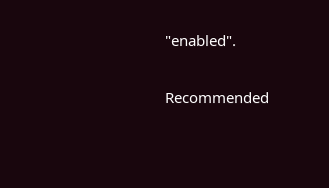"enabled".

Recommended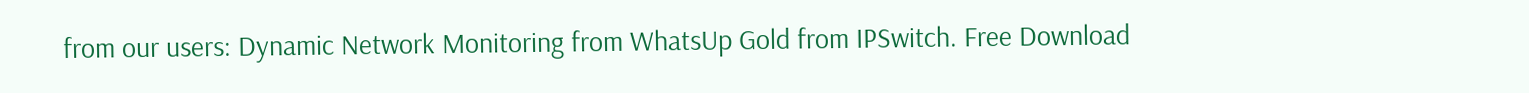from our users: Dynamic Network Monitoring from WhatsUp Gold from IPSwitch. Free Download